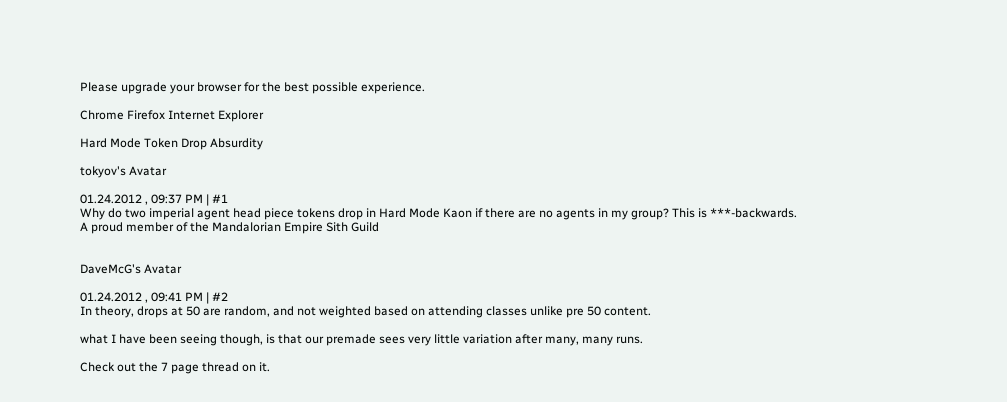Please upgrade your browser for the best possible experience.

Chrome Firefox Internet Explorer

Hard Mode Token Drop Absurdity

tokyov's Avatar

01.24.2012 , 09:37 PM | #1
Why do two imperial agent head piece tokens drop in Hard Mode Kaon if there are no agents in my group? This is ***-backwards.
A proud member of the Mandalorian Empire Sith Guild


DaveMcG's Avatar

01.24.2012 , 09:41 PM | #2
In theory, drops at 50 are random, and not weighted based on attending classes unlike pre 50 content.

what I have been seeing though, is that our premade sees very little variation after many, many runs.

Check out the 7 page thread on it.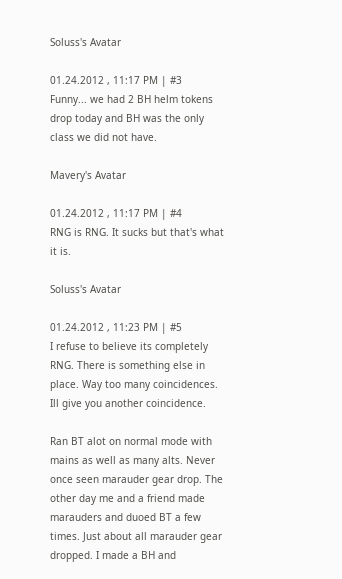Soluss's Avatar

01.24.2012 , 11:17 PM | #3
Funny... we had 2 BH helm tokens drop today and BH was the only class we did not have.

Mavery's Avatar

01.24.2012 , 11:17 PM | #4
RNG is RNG. It sucks but that's what it is.

Soluss's Avatar

01.24.2012 , 11:23 PM | #5
I refuse to believe its completely RNG. There is something else in place. Way too many coincidences. Ill give you another coincidence.

Ran BT alot on normal mode with mains as well as many alts. Never once seen marauder gear drop. The other day me and a friend made marauders and duoed BT a few times. Just about all marauder gear dropped. I made a BH and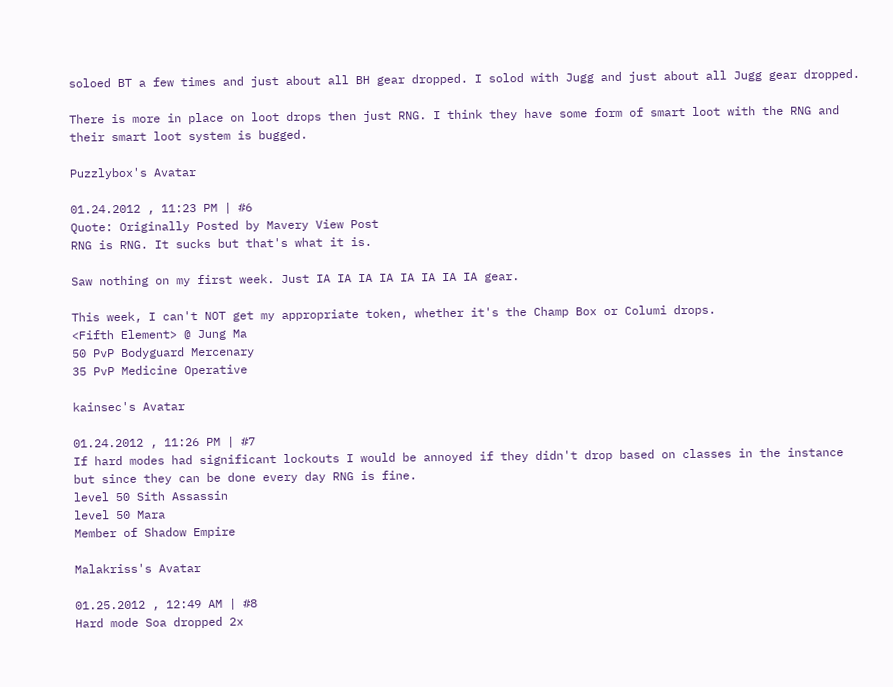soloed BT a few times and just about all BH gear dropped. I solod with Jugg and just about all Jugg gear dropped.

There is more in place on loot drops then just RNG. I think they have some form of smart loot with the RNG and their smart loot system is bugged.

Puzzlybox's Avatar

01.24.2012 , 11:23 PM | #6
Quote: Originally Posted by Mavery View Post
RNG is RNG. It sucks but that's what it is.

Saw nothing on my first week. Just IA IA IA IA IA IA IA IA gear.

This week, I can't NOT get my appropriate token, whether it's the Champ Box or Columi drops.
<Fifth Element> @ Jung Ma
50 PvP Bodyguard Mercenary
35 PvP Medicine Operative

kainsec's Avatar

01.24.2012 , 11:26 PM | #7
If hard modes had significant lockouts I would be annoyed if they didn't drop based on classes in the instance but since they can be done every day RNG is fine.
level 50 Sith Assassin
level 50 Mara
Member of Shadow Empire

Malakriss's Avatar

01.25.2012 , 12:49 AM | #8
Hard mode Soa dropped 2x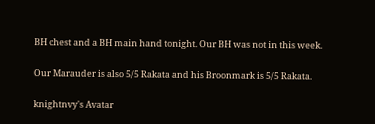BH chest and a BH main hand tonight. Our BH was not in this week.

Our Marauder is also 5/5 Rakata and his Broonmark is 5/5 Rakata.

knightnvy's Avatar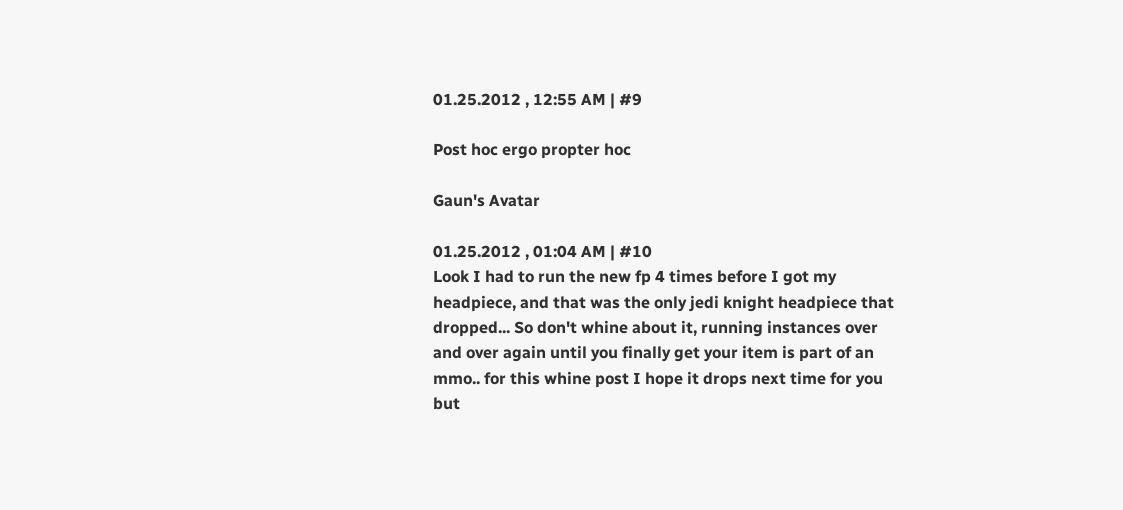01.25.2012 , 12:55 AM | #9

Post hoc ergo propter hoc

Gaun's Avatar

01.25.2012 , 01:04 AM | #10
Look I had to run the new fp 4 times before I got my headpiece, and that was the only jedi knight headpiece that dropped... So don't whine about it, running instances over and over again until you finally get your item is part of an mmo.. for this whine post I hope it drops next time for you but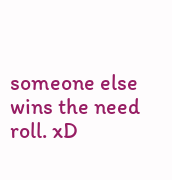someone else wins the need roll. xD